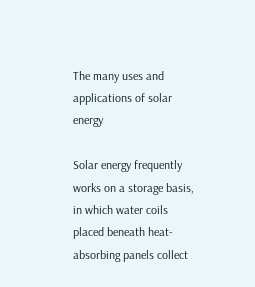The many uses and applications of solar energy

Solar energy frequently works on a storage basis, in which water coils placed beneath heat-absorbing panels collect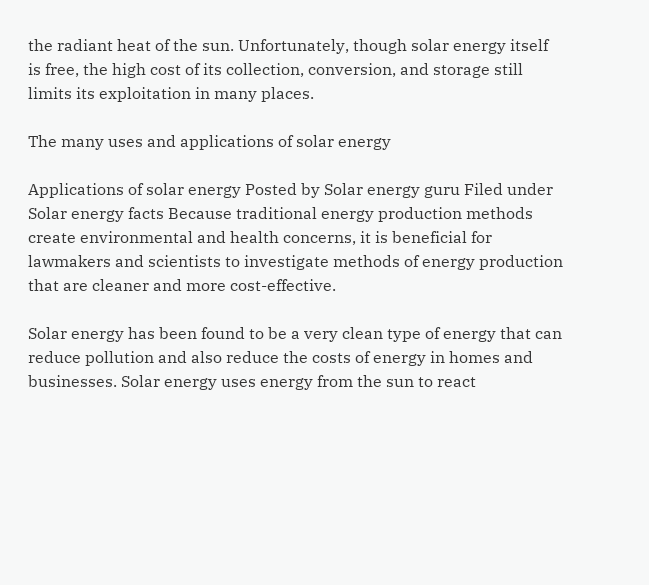the radiant heat of the sun. Unfortunately, though solar energy itself is free, the high cost of its collection, conversion, and storage still limits its exploitation in many places.

The many uses and applications of solar energy

Applications of solar energy Posted by Solar energy guru Filed under Solar energy facts Because traditional energy production methods create environmental and health concerns, it is beneficial for lawmakers and scientists to investigate methods of energy production that are cleaner and more cost-effective.

Solar energy has been found to be a very clean type of energy that can reduce pollution and also reduce the costs of energy in homes and businesses. Solar energy uses energy from the sun to react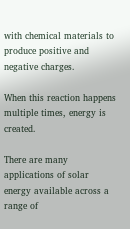with chemical materials to produce positive and negative charges.

When this reaction happens multiple times, energy is created.

There are many applications of solar energy available across a range of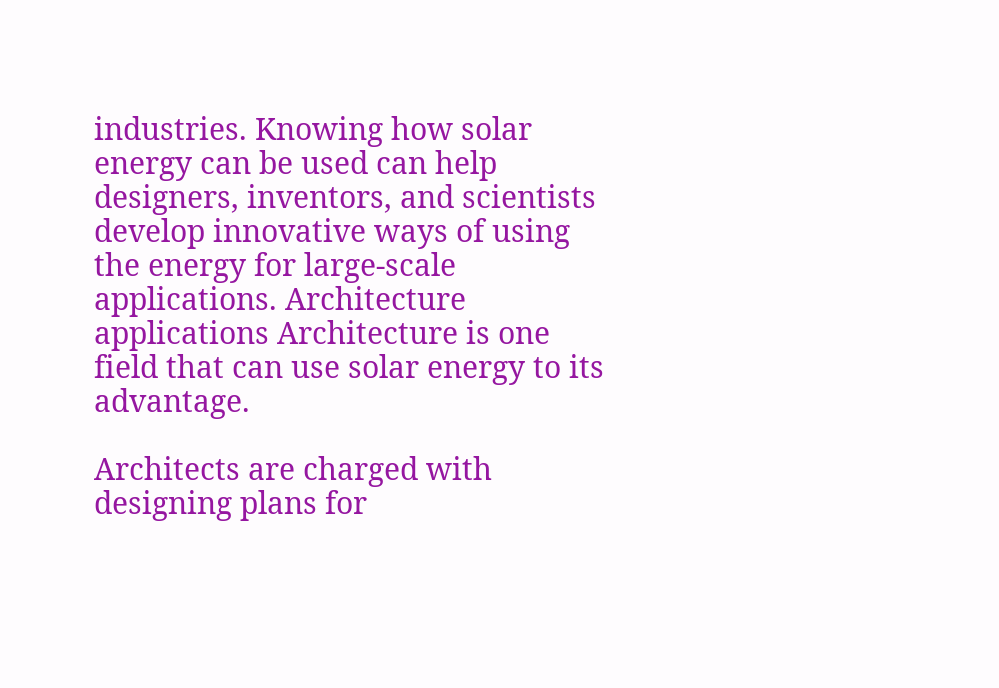industries. Knowing how solar energy can be used can help designers, inventors, and scientists develop innovative ways of using the energy for large-scale applications. Architecture applications Architecture is one field that can use solar energy to its advantage.

Architects are charged with designing plans for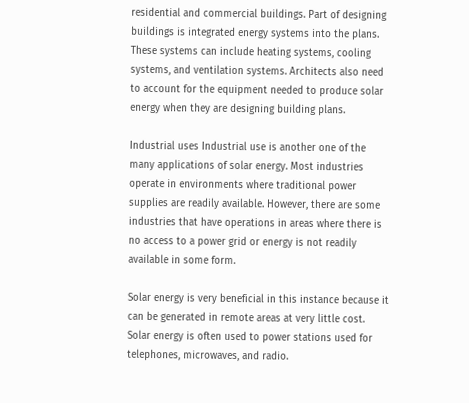residential and commercial buildings. Part of designing buildings is integrated energy systems into the plans. These systems can include heating systems, cooling systems, and ventilation systems. Architects also need to account for the equipment needed to produce solar energy when they are designing building plans.

Industrial uses Industrial use is another one of the many applications of solar energy. Most industries operate in environments where traditional power supplies are readily available. However, there are some industries that have operations in areas where there is no access to a power grid or energy is not readily available in some form.

Solar energy is very beneficial in this instance because it can be generated in remote areas at very little cost. Solar energy is often used to power stations used for telephones, microwaves, and radio.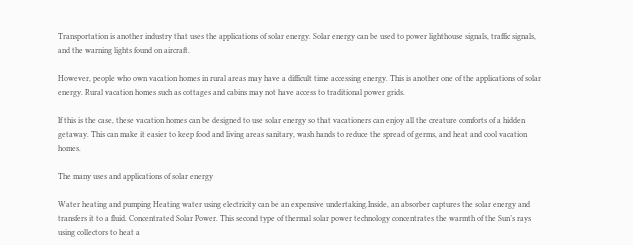Transportation is another industry that uses the applications of solar energy. Solar energy can be used to power lighthouse signals, traffic signals, and the warning lights found on aircraft.

However, people who own vacation homes in rural areas may have a difficult time accessing energy. This is another one of the applications of solar energy. Rural vacation homes such as cottages and cabins may not have access to traditional power grids.

If this is the case, these vacation homes can be designed to use solar energy so that vacationers can enjoy all the creature comforts of a hidden getaway. This can make it easier to keep food and living areas sanitary, wash hands to reduce the spread of germs, and heat and cool vacation homes.

The many uses and applications of solar energy

Water heating and pumping Heating water using electricity can be an expensive undertaking.Inside, an absorber captures the solar energy and transfers it to a fluid. Concentrated Solar Power. This second type of thermal solar power technology concentrates the warmth of the Sun’s rays using collectors to heat a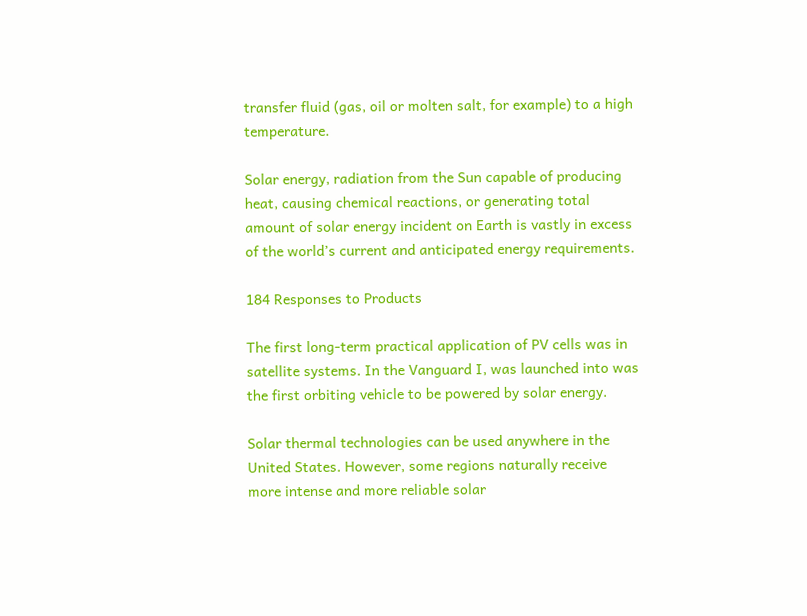transfer fluid (gas, oil or molten salt, for example) to a high temperature.

Solar energy, radiation from the Sun capable of producing heat, causing chemical reactions, or generating total amount of solar energy incident on Earth is vastly in excess of the world’s current and anticipated energy requirements.

184 Responses to Products

The first long-term practical application of PV cells was in satellite systems. In the Vanguard I, was launched into was the first orbiting vehicle to be powered by solar energy.

Solar thermal technologies can be used anywhere in the United States. However, some regions naturally receive more intense and more reliable solar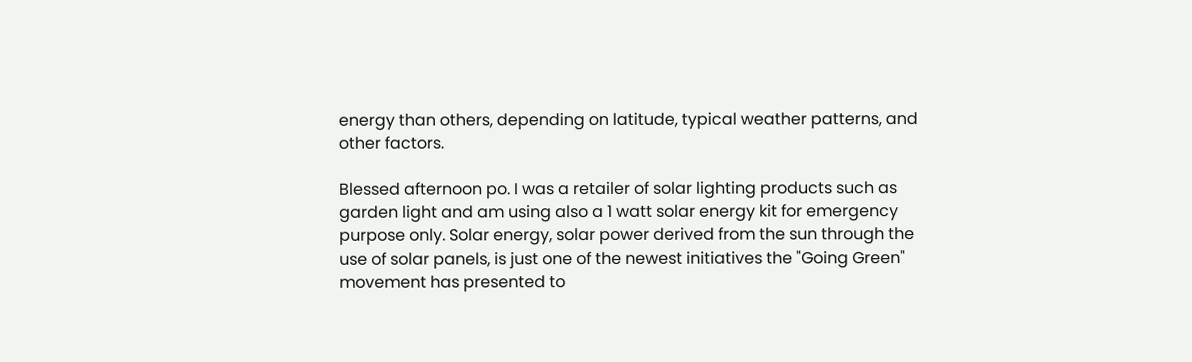energy than others, depending on latitude, typical weather patterns, and other factors.

Blessed afternoon po. I was a retailer of solar lighting products such as garden light and am using also a 1 watt solar energy kit for emergency purpose only. Solar energy, solar power derived from the sun through the use of solar panels, is just one of the newest initiatives the "Going Green" movement has presented to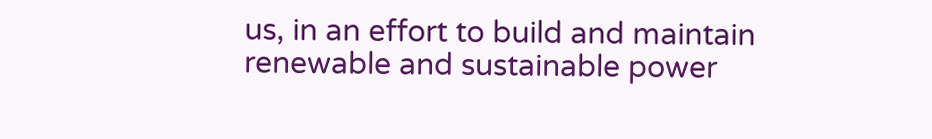us, in an effort to build and maintain renewable and sustainable power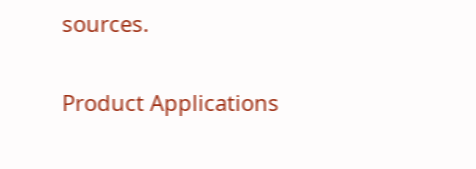sources.

Product Applications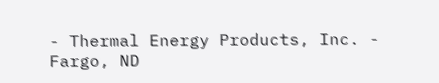- Thermal Energy Products, Inc. - Fargo, ND